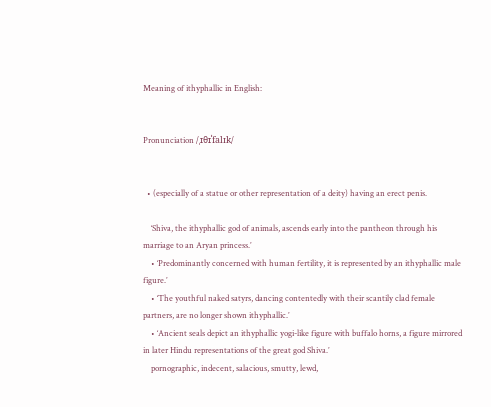Meaning of ithyphallic in English:


Pronunciation /ˌɪθɪˈfalɪk/


  • (especially of a statue or other representation of a deity) having an erect penis.

    ‘Shiva, the ithyphallic god of animals, ascends early into the pantheon through his marriage to an Aryan princess.’
    • ‘Predominantly concerned with human fertility, it is represented by an ithyphallic male figure.’
    • ‘The youthful naked satyrs, dancing contentedly with their scantily clad female partners, are no longer shown ithyphallic.’
    • ‘Ancient seals depict an ithyphallic yogi-like figure with buffalo horns, a figure mirrored in later Hindu representations of the great god Shiva.’
    pornographic, indecent, salacious, smutty, lewd,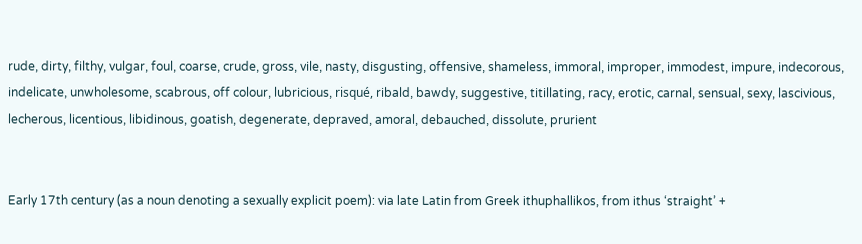rude, dirty, filthy, vulgar, foul, coarse, crude, gross, vile, nasty, disgusting, offensive, shameless, immoral, improper, immodest, impure, indecorous, indelicate, unwholesome, scabrous, off colour, lubricious, risqué, ribald, bawdy, suggestive, titillating, racy, erotic, carnal, sensual, sexy, lascivious, lecherous, licentious, libidinous, goatish, degenerate, depraved, amoral, debauched, dissolute, prurient


Early 17th century (as a noun denoting a sexually explicit poem): via late Latin from Greek ithuphallikos, from ithus ‘straight’ +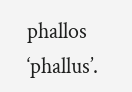phallos ‘phallus’.